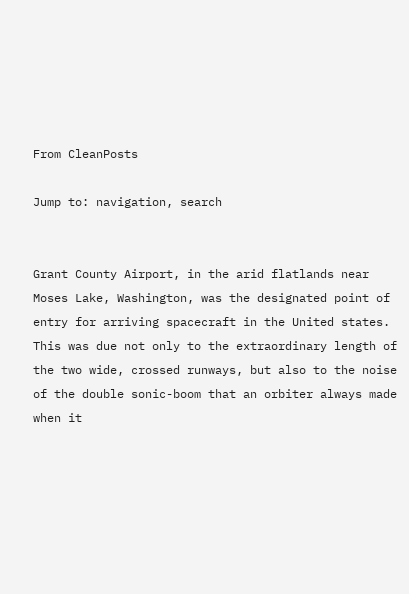From CleanPosts

Jump to: navigation, search


Grant County Airport, in the arid flatlands near Moses Lake, Washington, was the designated point of entry for arriving spacecraft in the United states. This was due not only to the extraordinary length of the two wide, crossed runways, but also to the noise of the double sonic-boom that an orbiter always made when it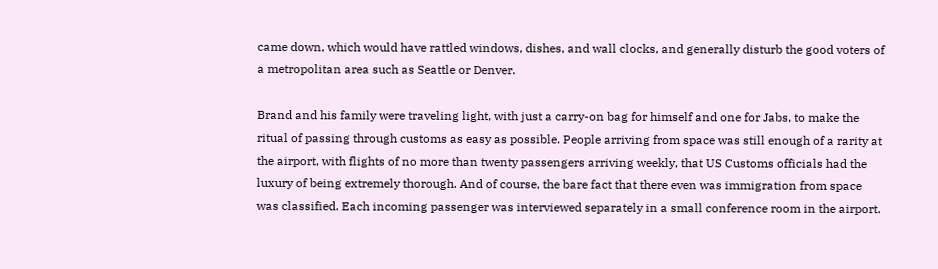came down, which would have rattled windows, dishes, and wall clocks, and generally disturb the good voters of a metropolitan area such as Seattle or Denver.

Brand and his family were traveling light, with just a carry-on bag for himself and one for Jabs, to make the ritual of passing through customs as easy as possible. People arriving from space was still enough of a rarity at the airport, with flights of no more than twenty passengers arriving weekly, that US Customs officials had the luxury of being extremely thorough. And of course, the bare fact that there even was immigration from space was classified. Each incoming passenger was interviewed separately in a small conference room in the airport.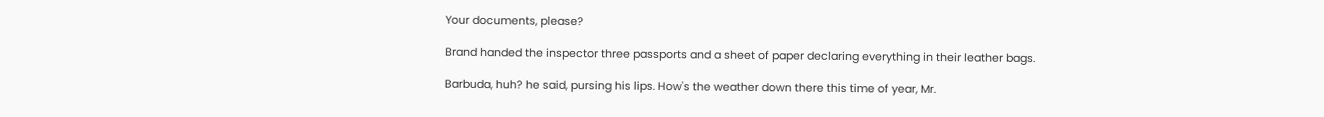Your documents, please?

Brand handed the inspector three passports and a sheet of paper declaring everything in their leather bags.

Barbuda, huh? he said, pursing his lips. How's the weather down there this time of year, Mr.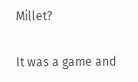Millet?

It was a game and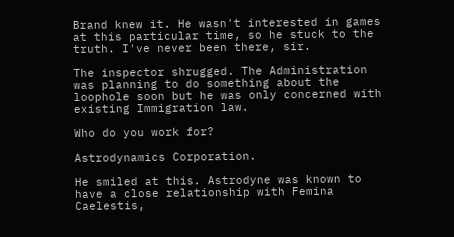Brand knew it. He wasn't interested in games at this particular time, so he stuck to the truth. I've never been there, sir.

The inspector shrugged. The Administration was planning to do something about the loophole soon but he was only concerned with existing Immigration law.

Who do you work for?

Astrodynamics Corporation.

He smiled at this. Astrodyne was known to have a close relationship with Femina Caelestis,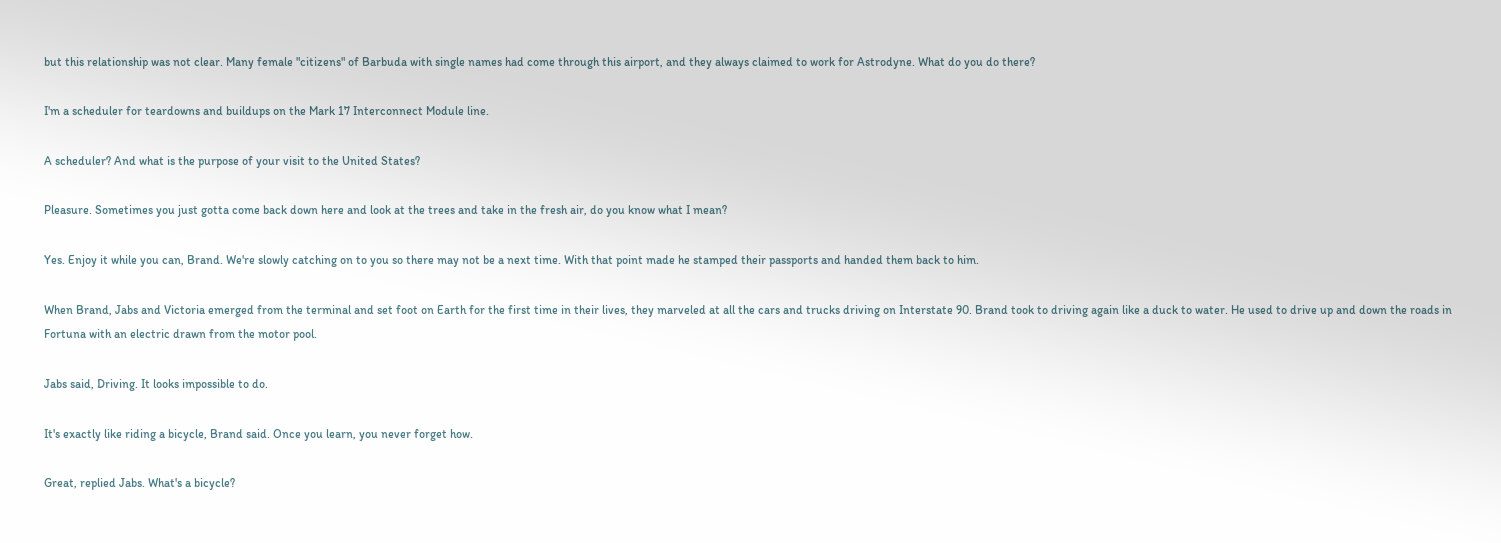but this relationship was not clear. Many female "citizens" of Barbuda with single names had come through this airport, and they always claimed to work for Astrodyne. What do you do there?

I'm a scheduler for teardowns and buildups on the Mark 17 Interconnect Module line.

A scheduler? And what is the purpose of your visit to the United States?

Pleasure. Sometimes you just gotta come back down here and look at the trees and take in the fresh air, do you know what I mean?

Yes. Enjoy it while you can, Brand. We're slowly catching on to you so there may not be a next time. With that point made he stamped their passports and handed them back to him.

When Brand, Jabs and Victoria emerged from the terminal and set foot on Earth for the first time in their lives, they marveled at all the cars and trucks driving on Interstate 90. Brand took to driving again like a duck to water. He used to drive up and down the roads in Fortuna with an electric drawn from the motor pool.

Jabs said, Driving. It looks impossible to do.

It's exactly like riding a bicycle, Brand said. Once you learn, you never forget how.

Great, replied Jabs. What's a bicycle?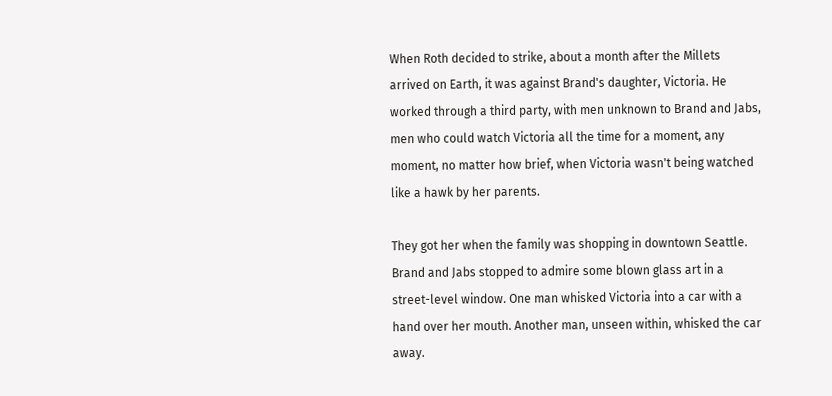When Roth decided to strike, about a month after the Millets arrived on Earth, it was against Brand's daughter, Victoria. He worked through a third party, with men unknown to Brand and Jabs, men who could watch Victoria all the time for a moment, any moment, no matter how brief, when Victoria wasn't being watched like a hawk by her parents.

They got her when the family was shopping in downtown Seattle. Brand and Jabs stopped to admire some blown glass art in a street-level window. One man whisked Victoria into a car with a hand over her mouth. Another man, unseen within, whisked the car away.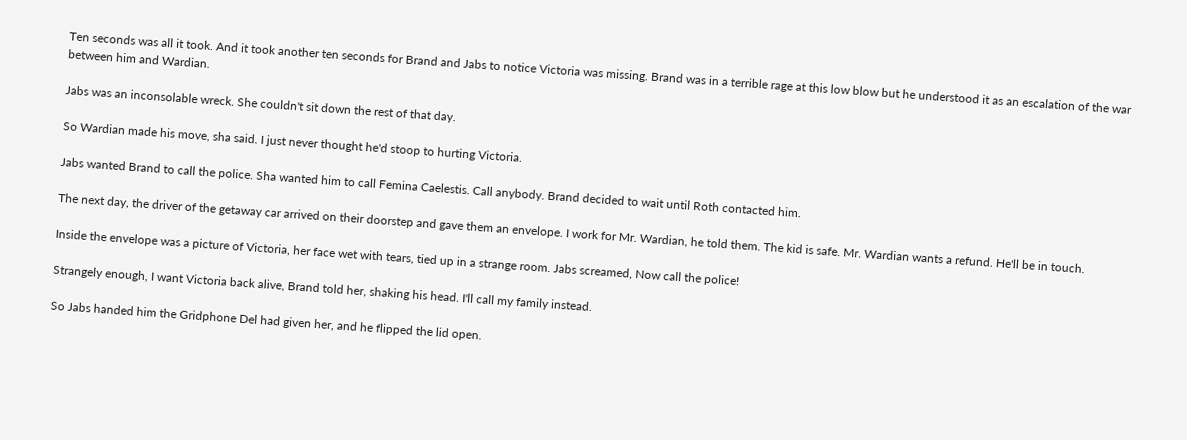Ten seconds was all it took. And it took another ten seconds for Brand and Jabs to notice Victoria was missing. Brand was in a terrible rage at this low blow but he understood it as an escalation of the war between him and Wardian.

Jabs was an inconsolable wreck. She couldn't sit down the rest of that day.

So Wardian made his move, sha said. I just never thought he'd stoop to hurting Victoria.

Jabs wanted Brand to call the police. Sha wanted him to call Femina Caelestis. Call anybody. Brand decided to wait until Roth contacted him.

The next day, the driver of the getaway car arrived on their doorstep and gave them an envelope. I work for Mr. Wardian, he told them. The kid is safe. Mr. Wardian wants a refund. He'll be in touch.

Inside the envelope was a picture of Victoria, her face wet with tears, tied up in a strange room. Jabs screamed, Now call the police!

Strangely enough, I want Victoria back alive, Brand told her, shaking his head. I'll call my family instead.

So Jabs handed him the Gridphone Del had given her, and he flipped the lid open.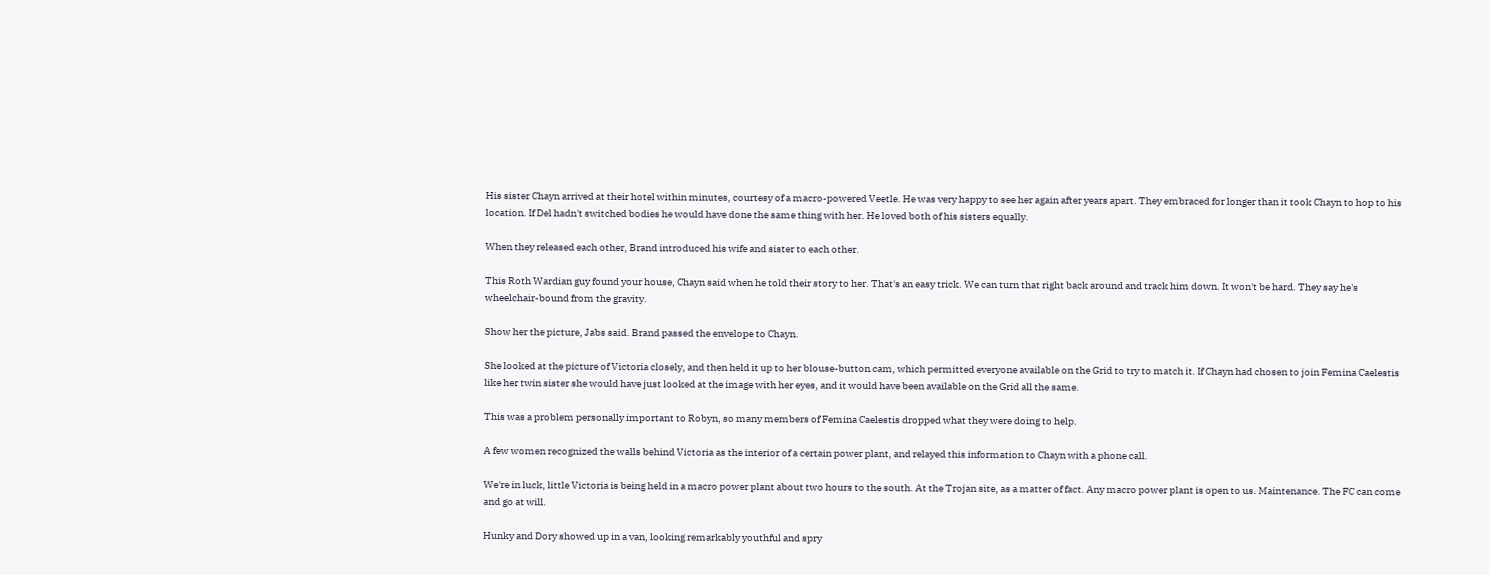His sister Chayn arrived at their hotel within minutes, courtesy of a macro-powered Veetle. He was very happy to see her again after years apart. They embraced for longer than it took Chayn to hop to his location. If Del hadn't switched bodies he would have done the same thing with her. He loved both of his sisters equally.

When they released each other, Brand introduced his wife and sister to each other.

This Roth Wardian guy found your house, Chayn said when he told their story to her. That's an easy trick. We can turn that right back around and track him down. It won't be hard. They say he's wheelchair-bound from the gravity.

Show her the picture, Jabs said. Brand passed the envelope to Chayn.

She looked at the picture of Victoria closely, and then held it up to her blouse-button cam, which permitted everyone available on the Grid to try to match it. If Chayn had chosen to join Femina Caelestis like her twin sister she would have just looked at the image with her eyes, and it would have been available on the Grid all the same.

This was a problem personally important to Robyn, so many members of Femina Caelestis dropped what they were doing to help.

A few women recognized the walls behind Victoria as the interior of a certain power plant, and relayed this information to Chayn with a phone call.

We're in luck, little Victoria is being held in a macro power plant about two hours to the south. At the Trojan site, as a matter of fact. Any macro power plant is open to us. Maintenance. The FC can come and go at will.

Hunky and Dory showed up in a van, looking remarkably youthful and spry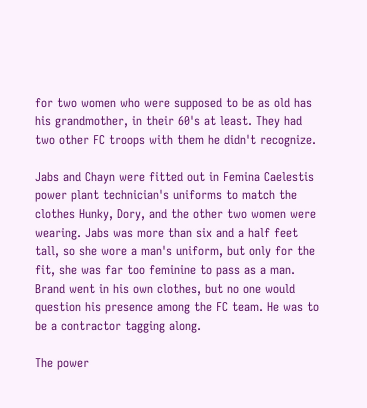for two women who were supposed to be as old has his grandmother, in their 60's at least. They had two other FC troops with them he didn't recognize.

Jabs and Chayn were fitted out in Femina Caelestis power plant technician's uniforms to match the clothes Hunky, Dory, and the other two women were wearing. Jabs was more than six and a half feet tall, so she wore a man's uniform, but only for the fit, she was far too feminine to pass as a man. Brand went in his own clothes, but no one would question his presence among the FC team. He was to be a contractor tagging along.

The power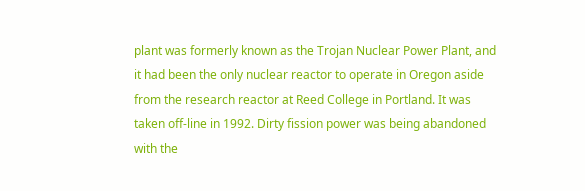plant was formerly known as the Trojan Nuclear Power Plant, and it had been the only nuclear reactor to operate in Oregon aside from the research reactor at Reed College in Portland. It was taken off-line in 1992. Dirty fission power was being abandoned with the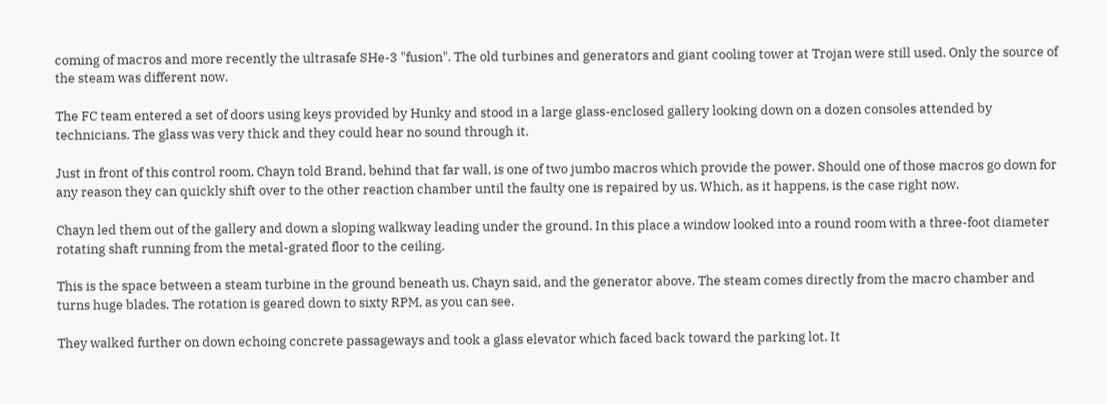coming of macros and more recently the ultrasafe SHe-3 "fusion". The old turbines and generators and giant cooling tower at Trojan were still used. Only the source of the steam was different now.

The FC team entered a set of doors using keys provided by Hunky and stood in a large glass-enclosed gallery looking down on a dozen consoles attended by technicians. The glass was very thick and they could hear no sound through it.

Just in front of this control room, Chayn told Brand, behind that far wall, is one of two jumbo macros which provide the power. Should one of those macros go down for any reason they can quickly shift over to the other reaction chamber until the faulty one is repaired by us. Which, as it happens, is the case right now.

Chayn led them out of the gallery and down a sloping walkway leading under the ground. In this place a window looked into a round room with a three-foot diameter rotating shaft running from the metal-grated floor to the ceiling.

This is the space between a steam turbine in the ground beneath us, Chayn said, and the generator above. The steam comes directly from the macro chamber and turns huge blades. The rotation is geared down to sixty RPM, as you can see.

They walked further on down echoing concrete passageways and took a glass elevator which faced back toward the parking lot. It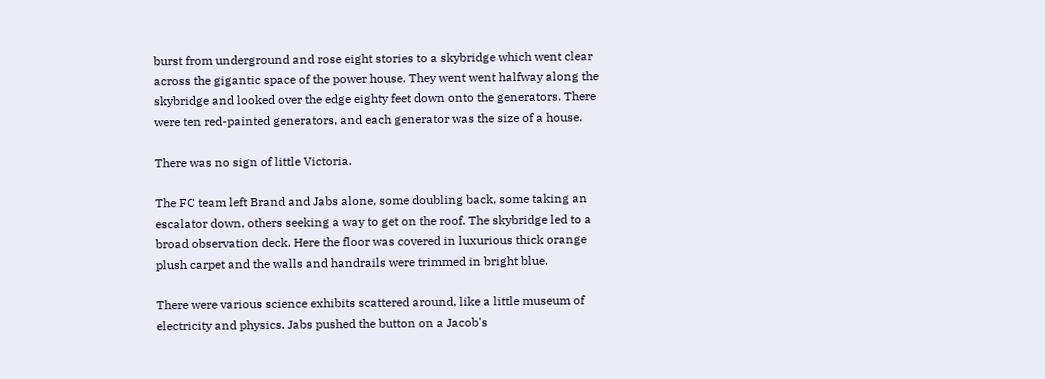burst from underground and rose eight stories to a skybridge which went clear across the gigantic space of the power house. They went went halfway along the skybridge and looked over the edge eighty feet down onto the generators. There were ten red-painted generators, and each generator was the size of a house.

There was no sign of little Victoria.

The FC team left Brand and Jabs alone, some doubling back, some taking an escalator down, others seeking a way to get on the roof. The skybridge led to a broad observation deck. Here the floor was covered in luxurious thick orange plush carpet and the walls and handrails were trimmed in bright blue.

There were various science exhibits scattered around, like a little museum of electricity and physics. Jabs pushed the button on a Jacob's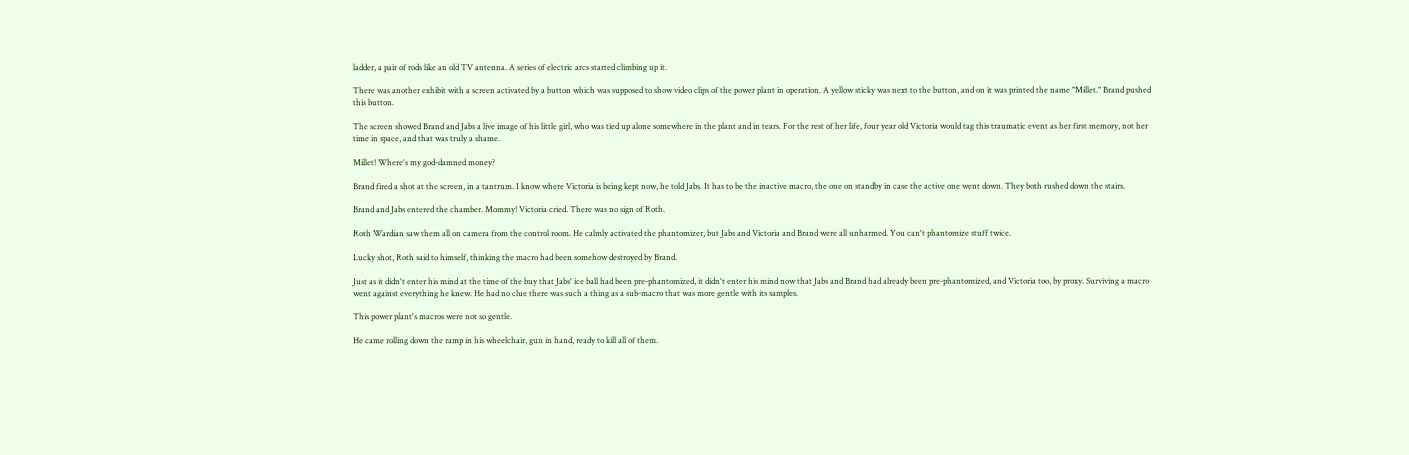ladder, a pair of rods like an old TV antenna. A series of electric arcs started climbing up it.

There was another exhibit with a screen activated by a button which was supposed to show video clips of the power plant in operation. A yellow sticky was next to the button, and on it was printed the name "Millet." Brand pushed this button.

The screen showed Brand and Jabs a live image of his little girl, who was tied up alone somewhere in the plant and in tears. For the rest of her life, four year old Victoria would tag this traumatic event as her first memory, not her time in space, and that was truly a shame.

Millet! Where's my god-damned money?

Brand fired a shot at the screen, in a tantrum. I know where Victoria is being kept now, he told Jabs. It has to be the inactive macro, the one on standby in case the active one went down. They both rushed down the stairs.

Brand and Jabs entered the chamber. Mommy! Victoria cried. There was no sign of Roth.

Roth Wardian saw them all on camera from the control room. He calmly activated the phantomizer, but Jabs and Victoria and Brand were all unharmed. You can't phantomize stuff twice.

Lucky shot, Roth said to himself, thinking the macro had been somehow destroyed by Brand.

Just as it didn't enter his mind at the time of the buy that Jabs' ice ball had been pre-phantomized, it didn't enter his mind now that Jabs and Brand had already been pre-phantomized, and Victoria too, by proxy. Surviving a macro went against everything he knew. He had no clue there was such a thing as a sub-macro that was more gentle with its samples.

This power plant's macros were not so gentle.

He came rolling down the ramp in his wheelchair, gun in hand, ready to kill all of them.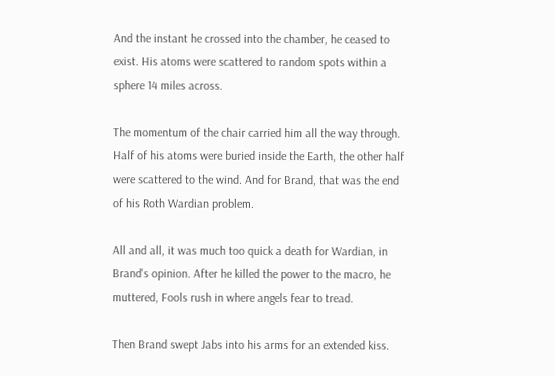And the instant he crossed into the chamber, he ceased to exist. His atoms were scattered to random spots within a sphere 14 miles across.

The momentum of the chair carried him all the way through. Half of his atoms were buried inside the Earth, the other half were scattered to the wind. And for Brand, that was the end of his Roth Wardian problem.

All and all, it was much too quick a death for Wardian, in Brand's opinion. After he killed the power to the macro, he muttered, Fools rush in where angels fear to tread.

Then Brand swept Jabs into his arms for an extended kiss.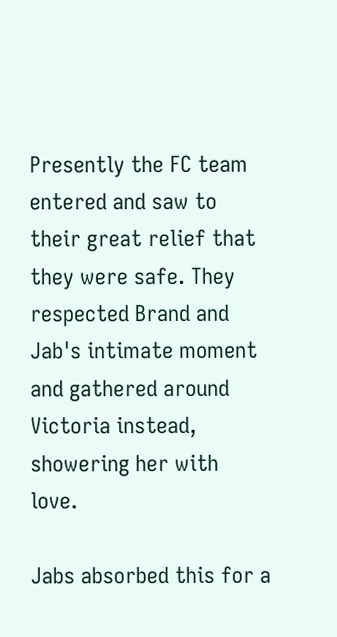Presently the FC team entered and saw to their great relief that they were safe. They respected Brand and Jab's intimate moment and gathered around Victoria instead, showering her with love.

Jabs absorbed this for a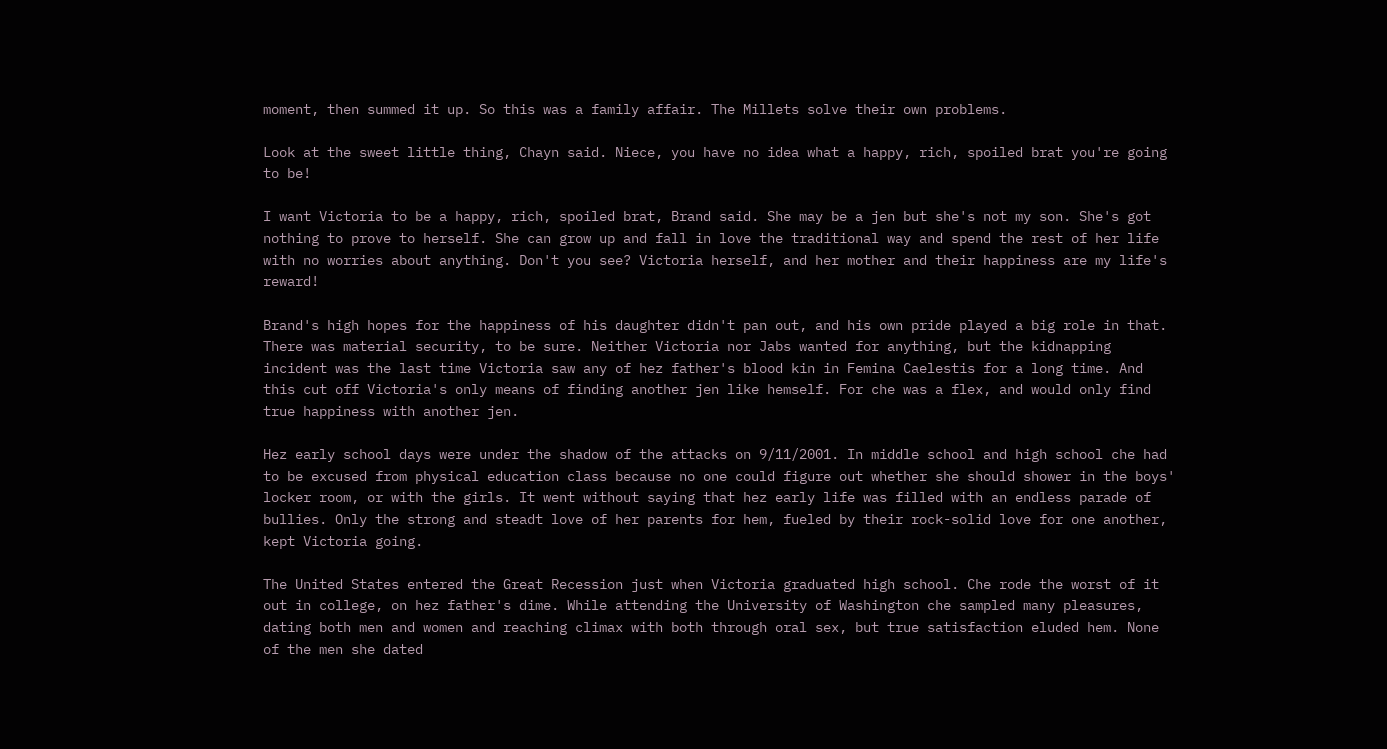moment, then summed it up. So this was a family affair. The Millets solve their own problems.

Look at the sweet little thing, Chayn said. Niece, you have no idea what a happy, rich, spoiled brat you're going to be!

I want Victoria to be a happy, rich, spoiled brat, Brand said. She may be a jen but she's not my son. She's got nothing to prove to herself. She can grow up and fall in love the traditional way and spend the rest of her life with no worries about anything. Don't you see? Victoria herself, and her mother and their happiness are my life's reward!

Brand's high hopes for the happiness of his daughter didn't pan out, and his own pride played a big role in that. There was material security, to be sure. Neither Victoria nor Jabs wanted for anything, but the kidnapping incident was the last time Victoria saw any of hez father's blood kin in Femina Caelestis for a long time. And this cut off Victoria's only means of finding another jen like hemself. For che was a flex, and would only find true happiness with another jen.

Hez early school days were under the shadow of the attacks on 9/11/2001. In middle school and high school che had to be excused from physical education class because no one could figure out whether she should shower in the boys' locker room, or with the girls. It went without saying that hez early life was filled with an endless parade of bullies. Only the strong and steadt love of her parents for hem, fueled by their rock-solid love for one another, kept Victoria going.

The United States entered the Great Recession just when Victoria graduated high school. Che rode the worst of it out in college, on hez father's dime. While attending the University of Washington che sampled many pleasures, dating both men and women and reaching climax with both through oral sex, but true satisfaction eluded hem. None of the men she dated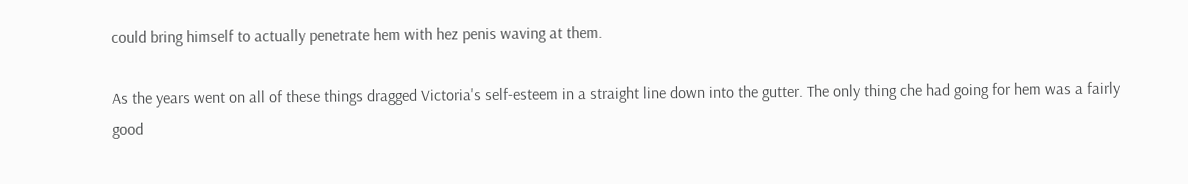could bring himself to actually penetrate hem with hez penis waving at them.

As the years went on all of these things dragged Victoria's self-esteem in a straight line down into the gutter. The only thing che had going for hem was a fairly good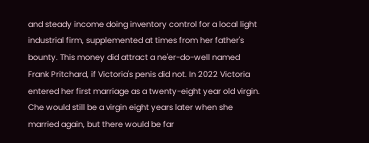and steady income doing inventory control for a local light industrial firm, supplemented at times from her father's bounty. This money did attract a ne'er-do-well named Frank Pritchard, if Victoria's penis did not. In 2022 Victoria entered her first marriage as a twenty-eight year old virgin. Che would still be a virgin eight years later when she married again, but there would be far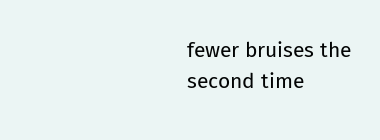fewer bruises the second time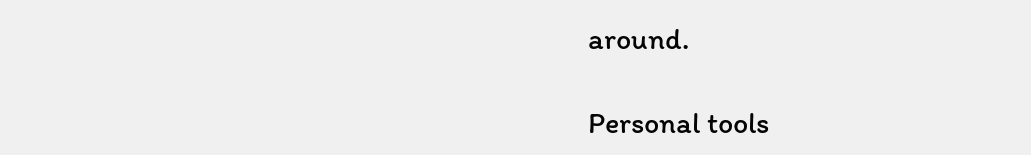around.

Personal tools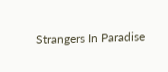Strangers In Paradise